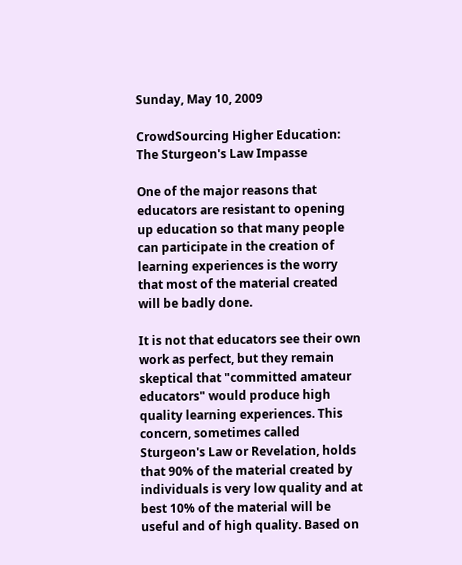Sunday, May 10, 2009

CrowdSourcing Higher Education: The Sturgeon's Law Impasse

One of the major reasons that educators are resistant to opening up education so that many people can participate in the creation of learning experiences is the worry that most of the material created will be badly done.

It is not that educators see their own work as perfect, but they remain skeptical that "committed amateur educators" would produce high quality learning experiences. This concern, sometimes called Sturgeon's Law or Revelation, holds that 90% of the material created by individuals is very low quality and at best 10% of the material will be useful and of high quality. Based on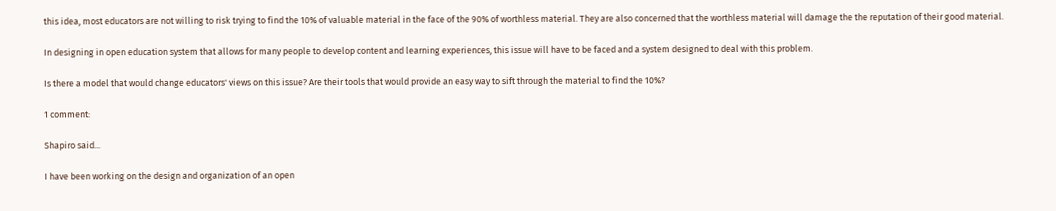this idea, most educators are not willing to risk trying to find the 10% of valuable material in the face of the 90% of worthless material. They are also concerned that the worthless material will damage the the reputation of their good material.

In designing in open education system that allows for many people to develop content and learning experiences, this issue will have to be faced and a system designed to deal with this problem.

Is there a model that would change educators' views on this issue? Are their tools that would provide an easy way to sift through the material to find the 10%?

1 comment:

Shapiro said...

I have been working on the design and organization of an open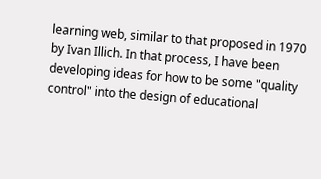learning web, similar to that proposed in 1970 by Ivan Illich. In that process, I have been developing ideas for how to be some "quality control" into the design of educational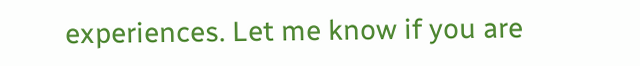experiences. Let me know if you are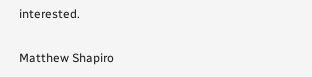interested.

Matthew Shapiro